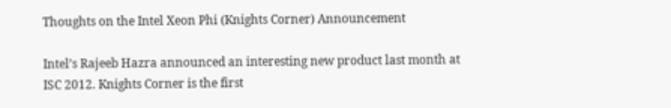Thoughts on the Intel Xeon Phi (Knights Corner) Announcement

Intel’s Rajeeb Hazra announced an interesting new product last month at ISC 2012. Knights Corner is the first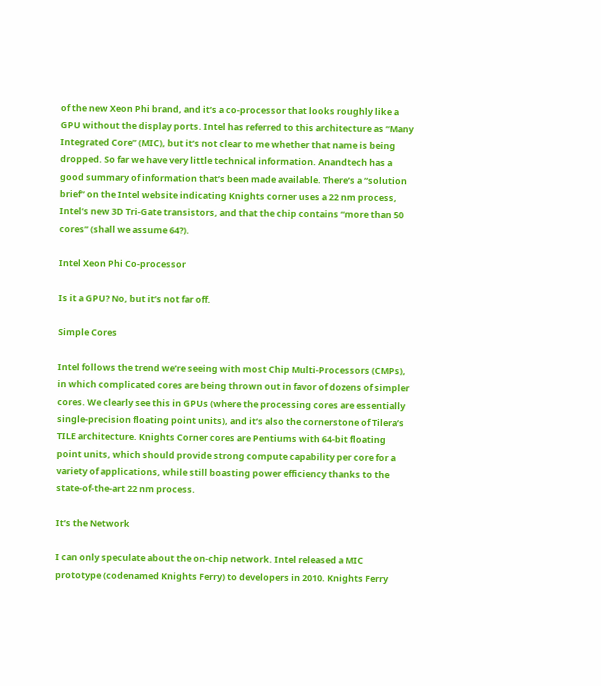of the new Xeon Phi brand, and it’s a co-processor that looks roughly like a GPU without the display ports. Intel has referred to this architecture as “Many Integrated Core” (MIC), but it’s not clear to me whether that name is being dropped. So far we have very little technical information. Anandtech has a good summary of information that’s been made available. There’s a “solution brief” on the Intel website indicating Knights corner uses a 22 nm process, Intel’s new 3D Tri-Gate transistors, and that the chip contains “more than 50 cores” (shall we assume 64?).

Intel Xeon Phi Co-processor

Is it a GPU? No, but it’s not far off.

Simple Cores

Intel follows the trend we’re seeing with most Chip Multi-Processors (CMPs), in which complicated cores are being thrown out in favor of dozens of simpler cores. We clearly see this in GPUs (where the processing cores are essentially single-precision floating point units), and it’s also the cornerstone of Tilera’s TILE architecture. Knights Corner cores are Pentiums with 64-bit floating point units, which should provide strong compute capability per core for a variety of applications, while still boasting power efficiency thanks to the state-of-the-art 22 nm process.

It’s the Network

I can only speculate about the on-chip network. Intel released a MIC prototype (codenamed Knights Ferry) to developers in 2010. Knights Ferry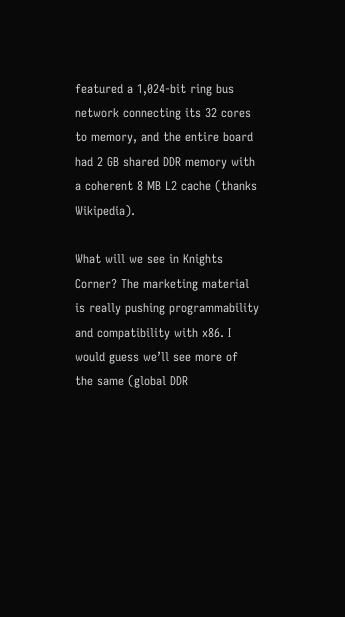featured a 1,024-bit ring bus network connecting its 32 cores to memory, and the entire board had 2 GB shared DDR memory with a coherent 8 MB L2 cache (thanks Wikipedia).

What will we see in Knights Corner? The marketing material is really pushing programmability and compatibility with x86. I would guess we’ll see more of the same (global DDR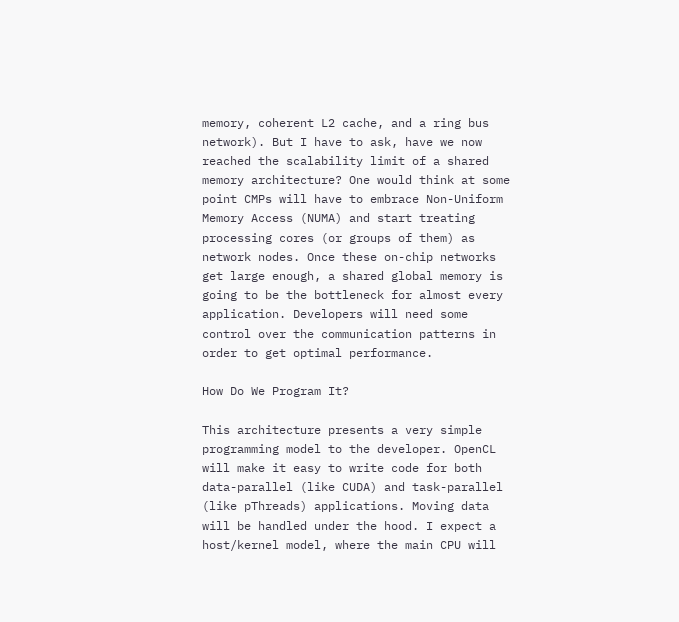memory, coherent L2 cache, and a ring bus network). But I have to ask, have we now reached the scalability limit of a shared memory architecture? One would think at some point CMPs will have to embrace Non-Uniform Memory Access (NUMA) and start treating processing cores (or groups of them) as network nodes. Once these on-chip networks get large enough, a shared global memory is going to be the bottleneck for almost every application. Developers will need some control over the communication patterns in order to get optimal performance.

How Do We Program It?

This architecture presents a very simple programming model to the developer. OpenCL will make it easy to write code for both data-parallel (like CUDA) and task-parallel (like pThreads) applications. Moving data will be handled under the hood. I expect a host/kernel model, where the main CPU will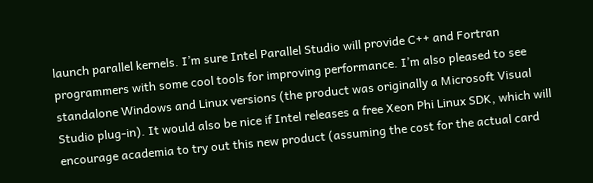launch parallel kernels. I’m sure Intel Parallel Studio will provide C++ and Fortran programmers with some cool tools for improving performance. I’m also pleased to see standalone Windows and Linux versions (the product was originally a Microsoft Visual Studio plug-in). It would also be nice if Intel releases a free Xeon Phi Linux SDK, which will encourage academia to try out this new product (assuming the cost for the actual card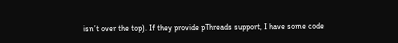isn’t over the top). If they provide pThreads support, I have some code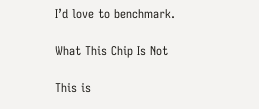I’d love to benchmark.

What This Chip Is Not

This is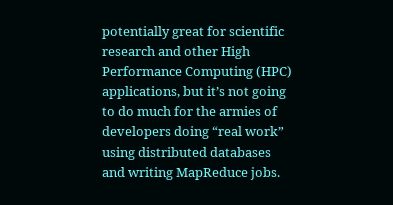potentially great for scientific research and other High Performance Computing (HPC) applications, but it’s not going to do much for the armies of developers doing “real work” using distributed databases and writing MapReduce jobs.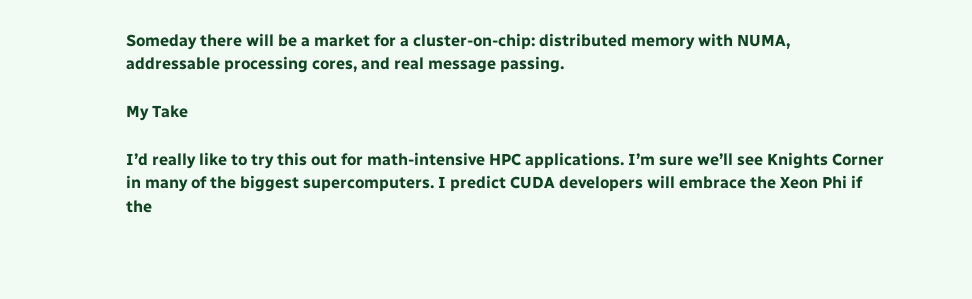Someday there will be a market for a cluster-on-chip: distributed memory with NUMA, addressable processing cores, and real message passing.

My Take

I’d really like to try this out for math-intensive HPC applications. I’m sure we’ll see Knights Corner in many of the biggest supercomputers. I predict CUDA developers will embrace the Xeon Phi if the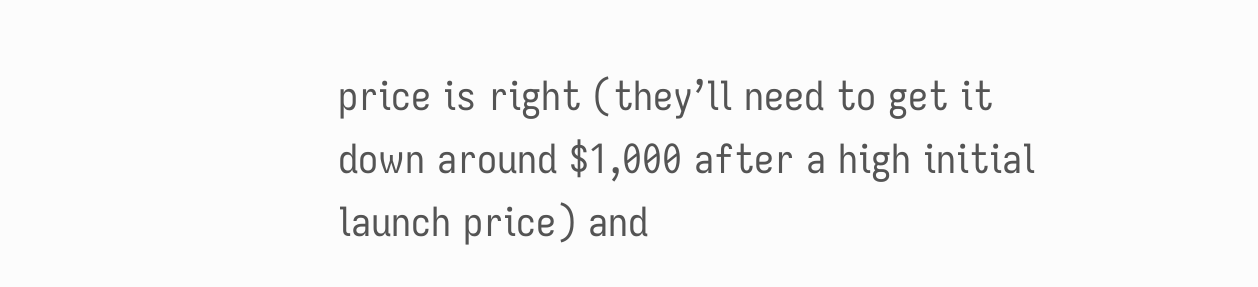price is right (they’ll need to get it down around $1,000 after a high initial launch price) and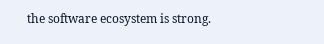the software ecosystem is strong.